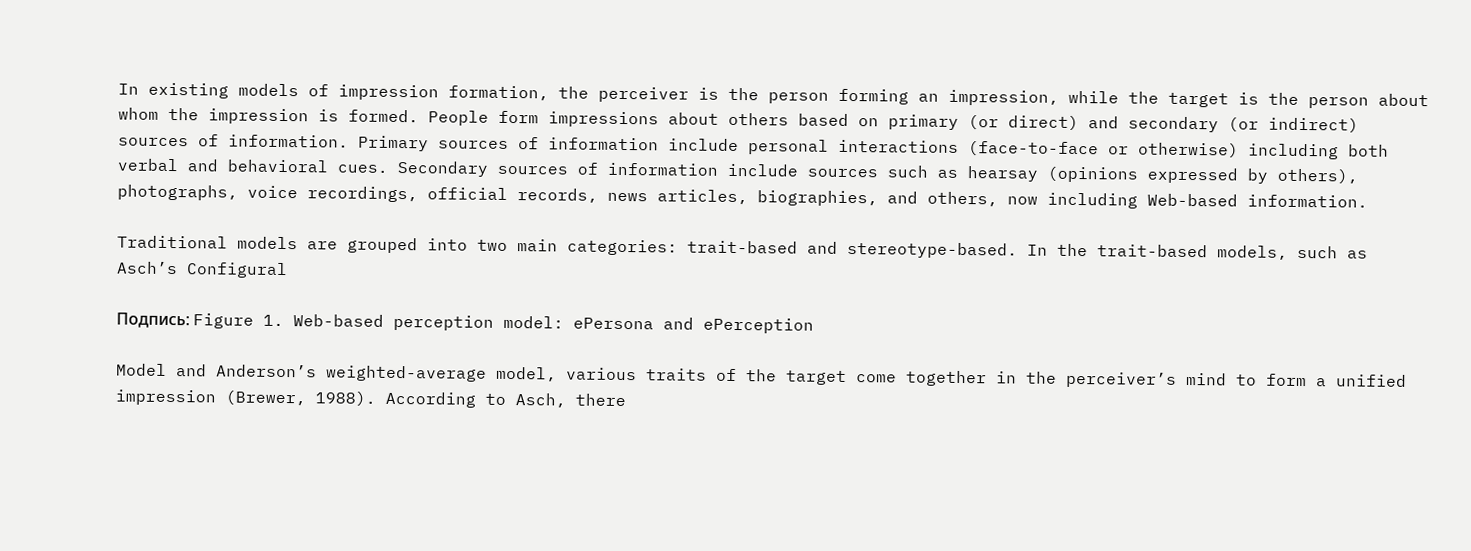In existing models of impression formation, the perceiver is the person forming an impression, while the target is the person about whom the impression is formed. People form impressions about others based on primary (or direct) and secondary (or indirect) sources of information. Primary sources of information include personal interactions (face-to-face or otherwise) including both verbal and behavioral cues. Secondary sources of information include sources such as hearsay (opinions expressed by others), photographs, voice recordings, official records, news articles, biographies, and others, now including Web-based information.

Traditional models are grouped into two main categories: trait-based and stereotype-based. In the trait-based models, such as Asch’s Configural

Подпись: Figure 1. Web-based perception model: ePersona and ePerception

Model and Anderson’s weighted-average model, various traits of the target come together in the perceiver’s mind to form a unified impression (Brewer, 1988). According to Asch, there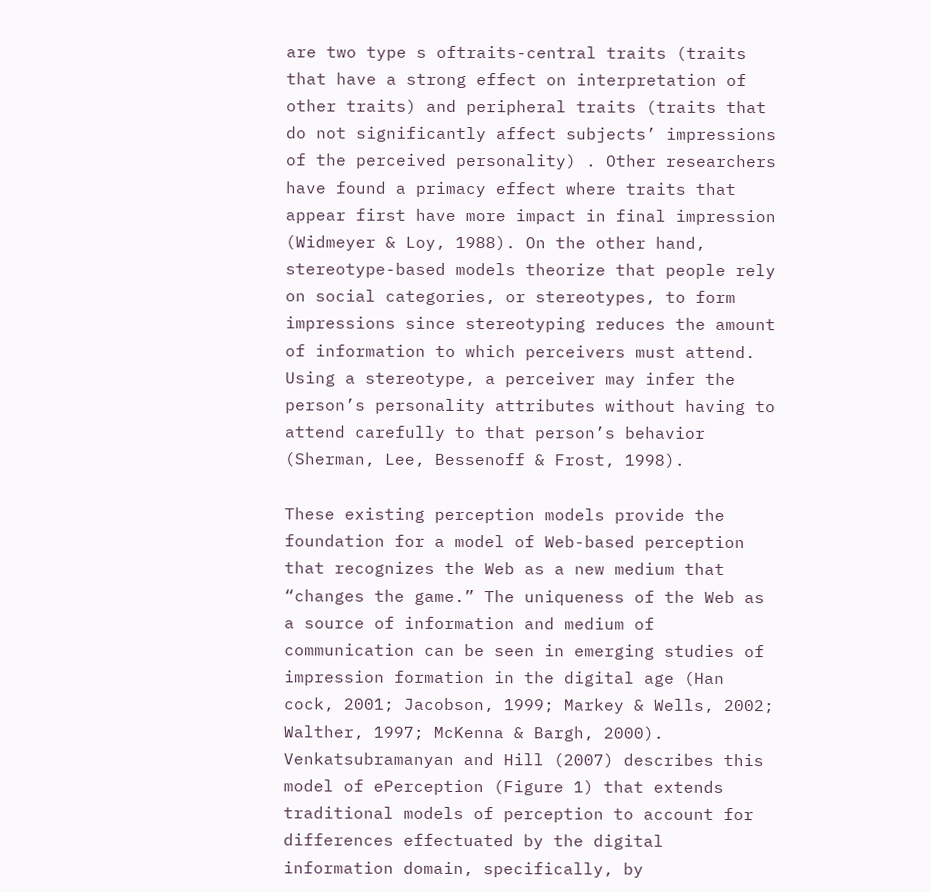are two type s oftraits-central traits (traits that have a strong effect on interpretation of other traits) and peripheral traits (traits that do not significantly affect subjects’ impressions of the perceived personality) . Other researchers have found a primacy effect where traits that appear first have more impact in final impression (Widmeyer & Loy, 1988). On the other hand, stereotype-based models theorize that people rely on social categories, or stereotypes, to form impressions since stereotyping reduces the amount of information to which perceivers must attend. Using a stereotype, a perceiver may infer the person’s personality attributes without having to attend carefully to that person’s behavior (Sherman, Lee, Bessenoff & Frost, 1998).

These existing perception models provide the foundation for a model of Web-based perception that recognizes the Web as a new medium that “changes the game.” The uniqueness of the Web as a source of information and medium of communication can be seen in emerging studies of impression formation in the digital age (Han
cock, 2001; Jacobson, 1999; Markey & Wells, 2002; Walther, 1997; McKenna & Bargh, 2000). Venkatsubramanyan and Hill (2007) describes this model of ePerception (Figure 1) that extends traditional models of perception to account for differences effectuated by the digital information domain, specifically, by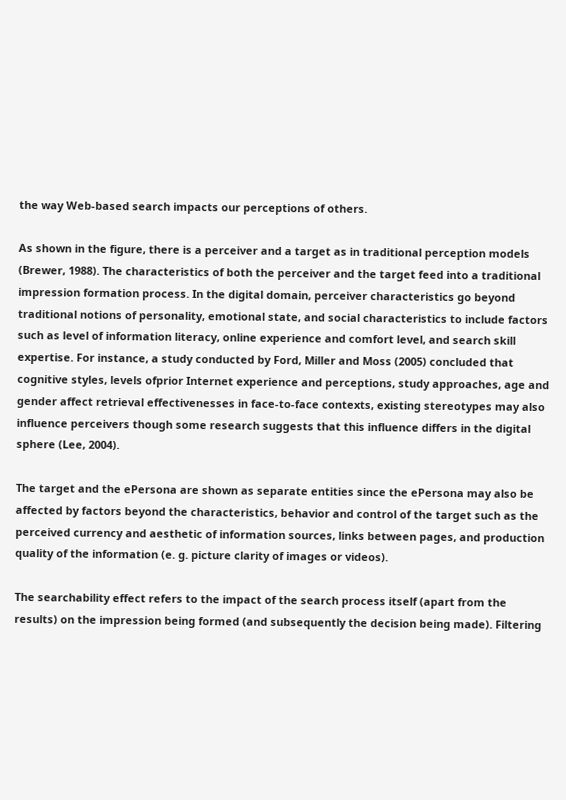the way Web-based search impacts our perceptions of others.

As shown in the figure, there is a perceiver and a target as in traditional perception models (Brewer, 1988). The characteristics of both the perceiver and the target feed into a traditional impression formation process. In the digital domain, perceiver characteristics go beyond traditional notions of personality, emotional state, and social characteristics to include factors such as level of information literacy, online experience and comfort level, and search skill expertise. For instance, a study conducted by Ford, Miller and Moss (2005) concluded that cognitive styles, levels ofprior Internet experience and perceptions, study approaches, age and gender affect retrieval effectivenesses in face-to-face contexts, existing stereotypes may also influence perceivers though some research suggests that this influence differs in the digital sphere (Lee, 2004).

The target and the ePersona are shown as separate entities since the ePersona may also be affected by factors beyond the characteristics, behavior and control of the target such as the perceived currency and aesthetic of information sources, links between pages, and production quality of the information (e. g. picture clarity of images or videos).

The searchability effect refers to the impact of the search process itself (apart from the results) on the impression being formed (and subsequently the decision being made). Filtering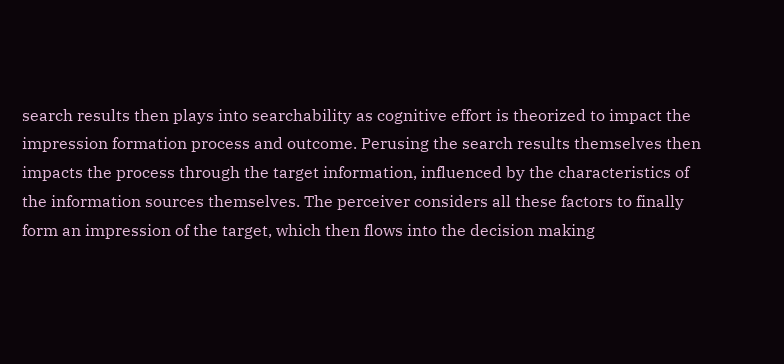search results then plays into searchability as cognitive effort is theorized to impact the impression formation process and outcome. Perusing the search results themselves then impacts the process through the target information, influenced by the characteristics of the information sources themselves. The perceiver considers all these factors to finally form an impression of the target, which then flows into the decision making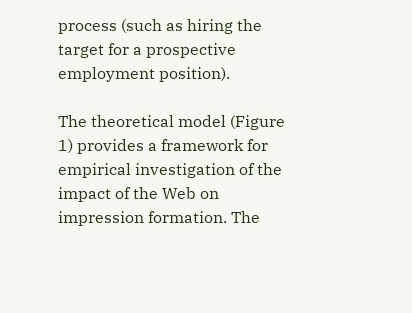process (such as hiring the target for a prospective employment position).

The theoretical model (Figure 1) provides a framework for empirical investigation of the impact of the Web on impression formation. The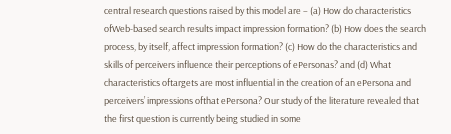central research questions raised by this model are – (a) How do characteristics ofWeb-based search results impact impression formation? (b) How does the search process, by itself, affect impression formation? (c) How do the characteristics and skills of perceivers influence their perceptions of ePersonas? and (d) What characteristics oftargets are most influential in the creation of an ePersona and perceivers’ impressions ofthat ePersona? Our study of the literature revealed that the first question is currently being studied in some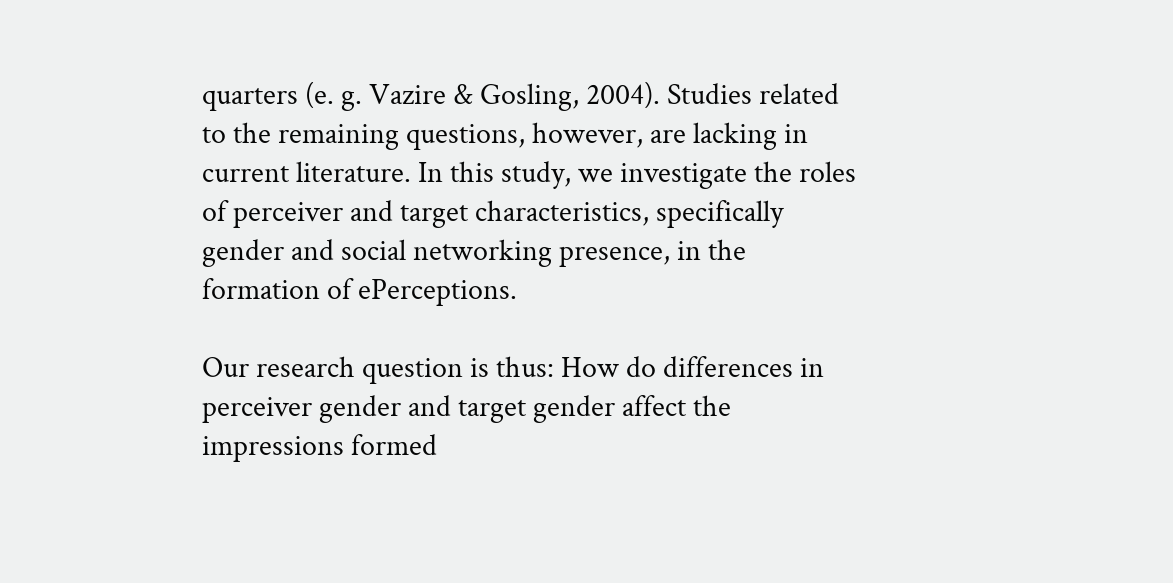quarters (e. g. Vazire & Gosling, 2004). Studies related to the remaining questions, however, are lacking in current literature. In this study, we investigate the roles of perceiver and target characteristics, specifically gender and social networking presence, in the formation of ePerceptions.

Our research question is thus: How do differences in perceiver gender and target gender affect the impressions formed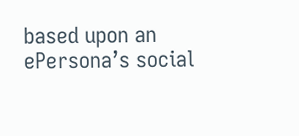based upon an ePersona’s social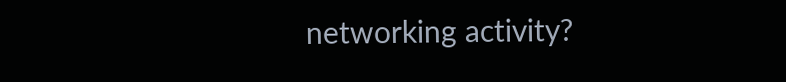networking activity?